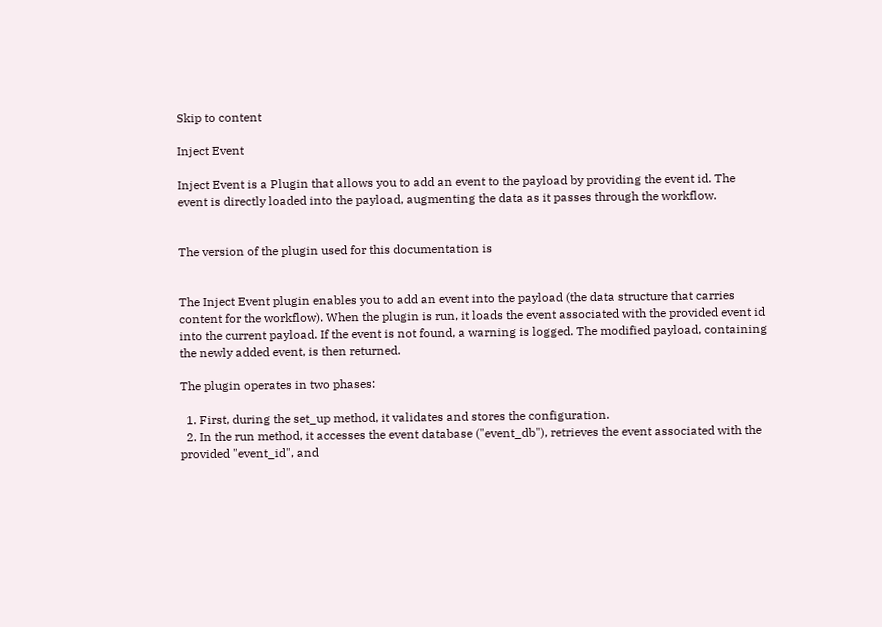Skip to content

Inject Event

Inject Event is a Plugin that allows you to add an event to the payload by providing the event id. The event is directly loaded into the payload, augmenting the data as it passes through the workflow.


The version of the plugin used for this documentation is


The Inject Event plugin enables you to add an event into the payload (the data structure that carries content for the workflow). When the plugin is run, it loads the event associated with the provided event id into the current payload. If the event is not found, a warning is logged. The modified payload, containing the newly added event, is then returned.

The plugin operates in two phases:

  1. First, during the set_up method, it validates and stores the configuration.
  2. In the run method, it accesses the event database ("event_db"), retrieves the event associated with the provided "event_id", and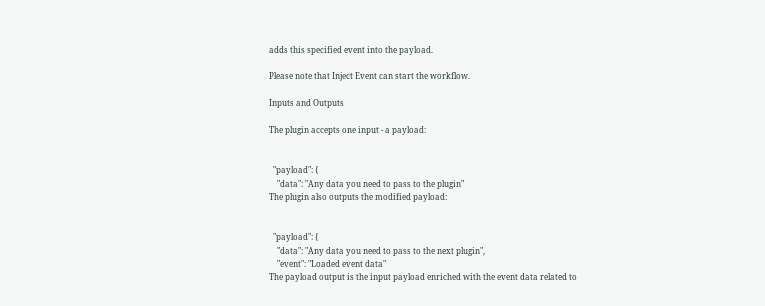adds this specified event into the payload.

Please note that Inject Event can start the workflow.

Inputs and Outputs

The plugin accepts one input - a payload:


  "payload": {
    "data": "Any data you need to pass to the plugin"
The plugin also outputs the modified payload:


  "payload": {
    "data": "Any data you need to pass to the next plugin",
    "event": "Loaded event data"
The payload output is the input payload enriched with the event data related to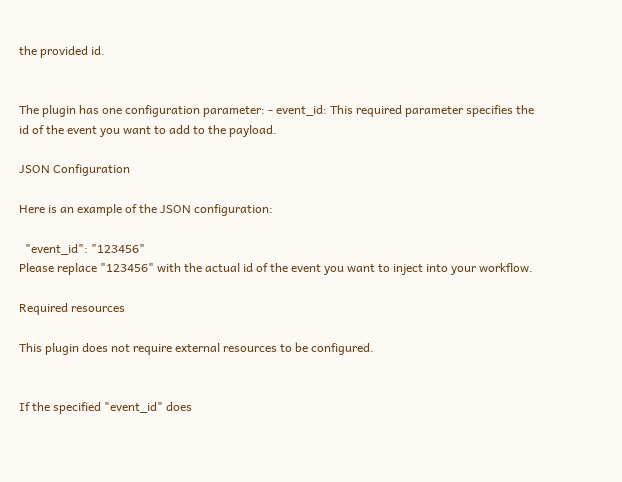the provided id.


The plugin has one configuration parameter: - event_id: This required parameter specifies the id of the event you want to add to the payload.

JSON Configuration

Here is an example of the JSON configuration:

  "event_id": "123456"
Please replace "123456" with the actual id of the event you want to inject into your workflow.

Required resources

This plugin does not require external resources to be configured.


If the specified "event_id" does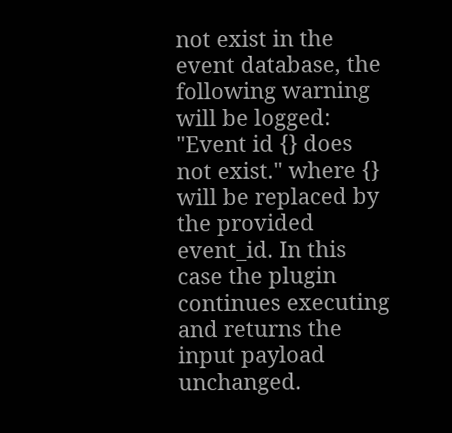not exist in the event database, the following warning will be logged: "Event id {} does not exist." where {} will be replaced by the provided event_id. In this case the plugin continues executing and returns the input payload unchanged.